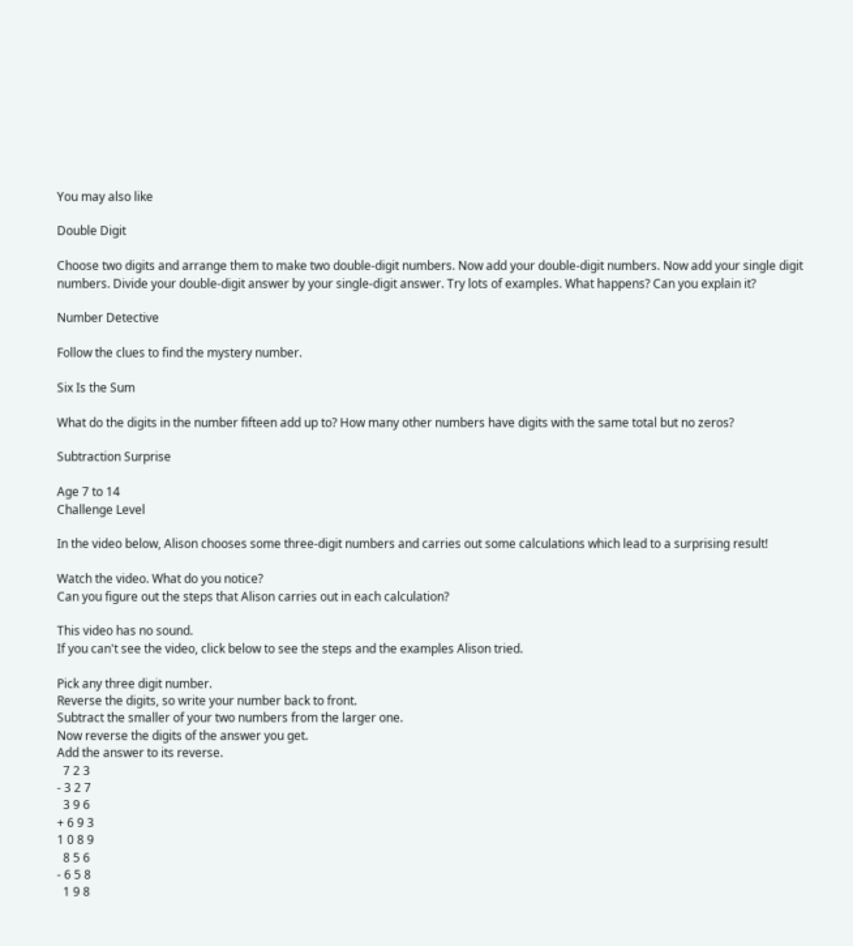You may also like

Double Digit

Choose two digits and arrange them to make two double-digit numbers. Now add your double-digit numbers. Now add your single digit numbers. Divide your double-digit answer by your single-digit answer. Try lots of examples. What happens? Can you explain it?

Number Detective

Follow the clues to find the mystery number.

Six Is the Sum

What do the digits in the number fifteen add up to? How many other numbers have digits with the same total but no zeros?

Subtraction Surprise

Age 7 to 14
Challenge Level

In the video below, Alison chooses some three-digit numbers and carries out some calculations which lead to a surprising result!

Watch the video. What do you notice?
Can you figure out the steps that Alison carries out in each calculation?

This video has no sound.
If you can't see the video, click below to see the steps and the examples Alison tried.

Pick any three digit number.
Reverse the digits, so write your number back to front.
Subtract the smaller of your two numbers from the larger one.
Now reverse the digits of the answer you get.
Add the answer to its reverse.
  7 2 3
- 3 2 7
  3 9 6
+ 6 9 3
1 0 8 9
  8 5 6
- 6 5 8
  1 9 8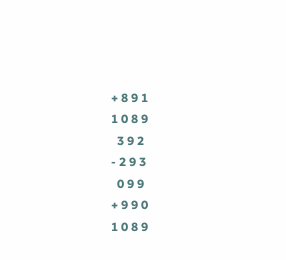+ 8 9 1
1 0 8 9
  3 9 2
- 2 9 3
  0 9 9
+ 9 9 0
1 0 8 9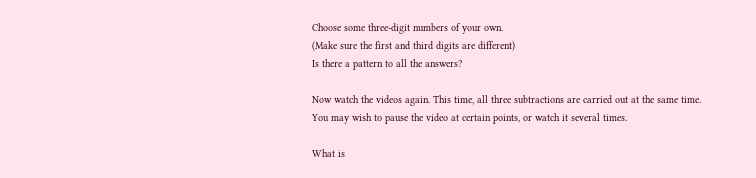Choose some three-digit numbers of your own.
(Make sure the first and third digits are different)
Is there a pattern to all the answers?

Now watch the videos again. This time, all three subtractions are carried out at the same time.
You may wish to pause the video at certain points, or watch it several times.

What is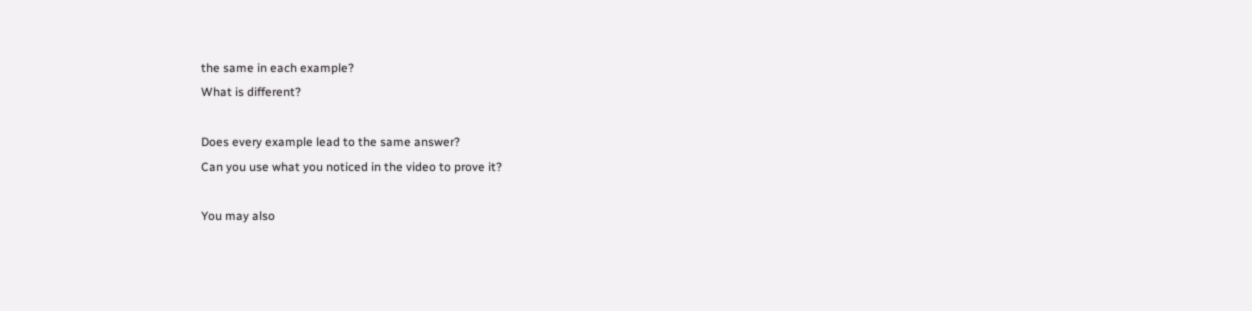the same in each example?
What is different?

Does every example lead to the same answer?
Can you use what you noticed in the video to prove it?

You may also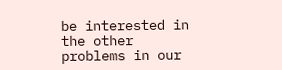be interested in the other problems in our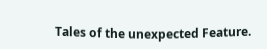Tales of the unexpected Feature.